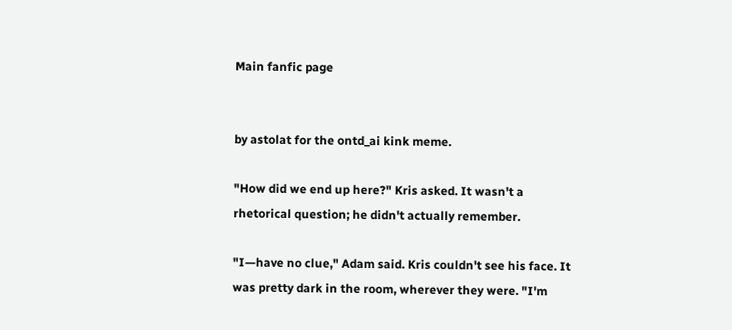Main fanfic page


by astolat for the ontd_ai kink meme.

"How did we end up here?" Kris asked. It wasn't a rhetorical question; he didn't actually remember.

"I—have no clue," Adam said. Kris couldn't see his face. It was pretty dark in the room, wherever they were. "I'm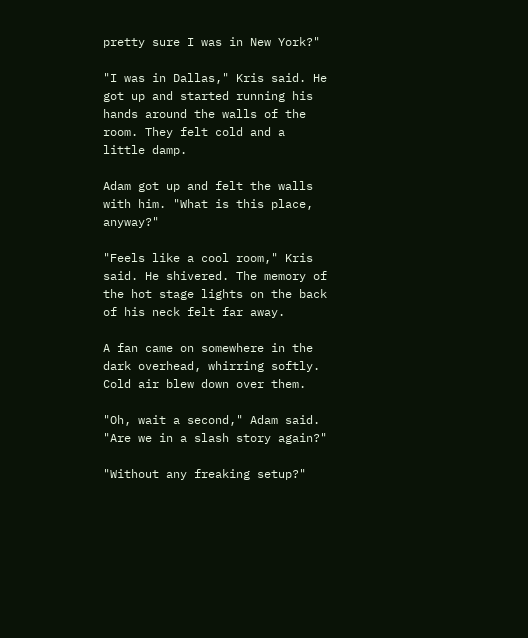pretty sure I was in New York?"

"I was in Dallas," Kris said. He got up and started running his hands around the walls of the room. They felt cold and a little damp.

Adam got up and felt the walls with him. "What is this place, anyway?"

"Feels like a cool room," Kris said. He shivered. The memory of the hot stage lights on the back of his neck felt far away.

A fan came on somewhere in the dark overhead, whirring softly. Cold air blew down over them.

"Oh, wait a second," Adam said. "Are we in a slash story again?"

"Without any freaking setup?"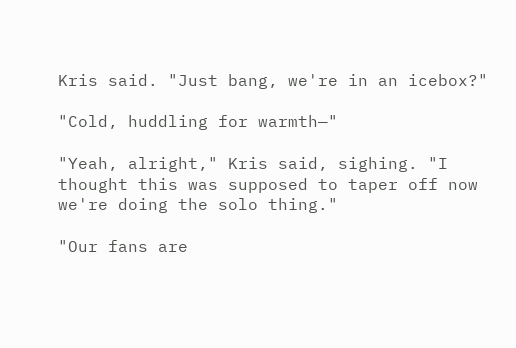Kris said. "Just bang, we're in an icebox?"

"Cold, huddling for warmth—"

"Yeah, alright," Kris said, sighing. "I thought this was supposed to taper off now we're doing the solo thing."

"Our fans are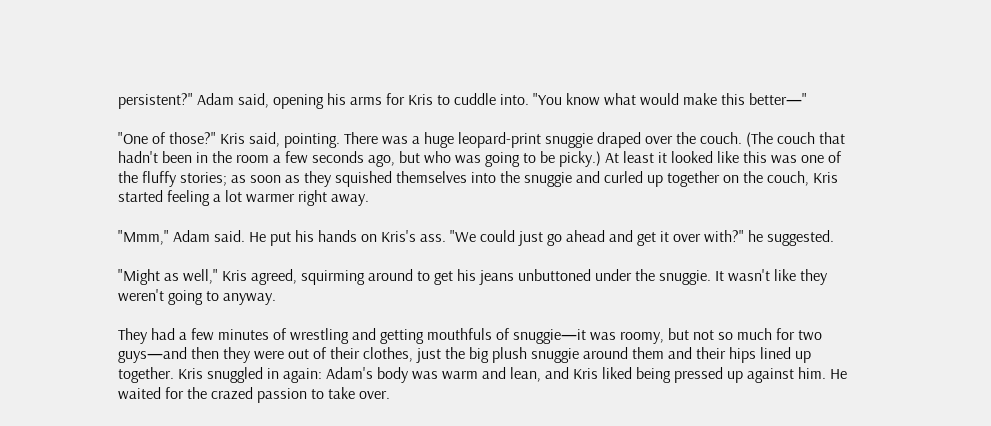persistent?" Adam said, opening his arms for Kris to cuddle into. "You know what would make this better—"

"One of those?" Kris said, pointing. There was a huge leopard-print snuggie draped over the couch. (The couch that hadn't been in the room a few seconds ago, but who was going to be picky.) At least it looked like this was one of the fluffy stories; as soon as they squished themselves into the snuggie and curled up together on the couch, Kris started feeling a lot warmer right away.

"Mmm," Adam said. He put his hands on Kris's ass. "We could just go ahead and get it over with?" he suggested.

"Might as well," Kris agreed, squirming around to get his jeans unbuttoned under the snuggie. It wasn't like they weren't going to anyway.

They had a few minutes of wrestling and getting mouthfuls of snuggie—it was roomy, but not so much for two guys—and then they were out of their clothes, just the big plush snuggie around them and their hips lined up together. Kris snuggled in again: Adam's body was warm and lean, and Kris liked being pressed up against him. He waited for the crazed passion to take over.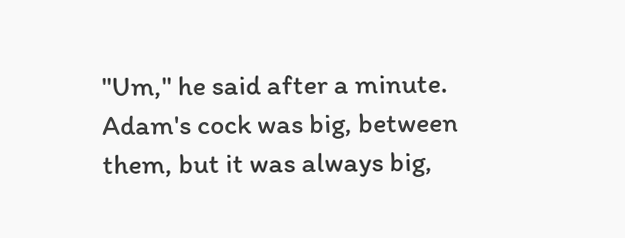"Um," he said after a minute. Adam's cock was big, between them, but it was always big,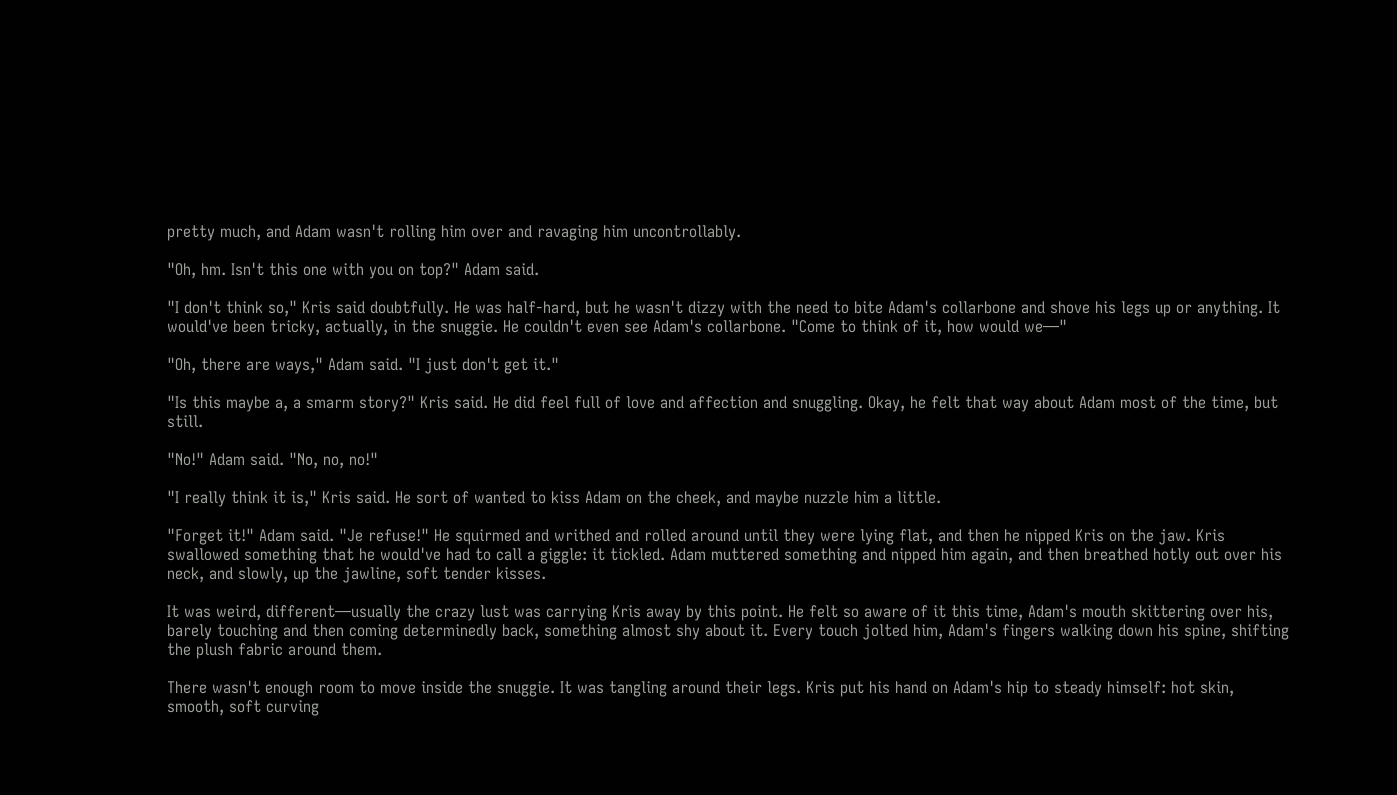pretty much, and Adam wasn't rolling him over and ravaging him uncontrollably.

"Oh, hm. Isn't this one with you on top?" Adam said.

"I don't think so," Kris said doubtfully. He was half-hard, but he wasn't dizzy with the need to bite Adam's collarbone and shove his legs up or anything. It would've been tricky, actually, in the snuggie. He couldn't even see Adam's collarbone. "Come to think of it, how would we—"

"Oh, there are ways," Adam said. "I just don't get it."

"Is this maybe a, a smarm story?" Kris said. He did feel full of love and affection and snuggling. Okay, he felt that way about Adam most of the time, but still.

"No!" Adam said. "No, no, no!"

"I really think it is," Kris said. He sort of wanted to kiss Adam on the cheek, and maybe nuzzle him a little.

"Forget it!" Adam said. "Je refuse!" He squirmed and writhed and rolled around until they were lying flat, and then he nipped Kris on the jaw. Kris swallowed something that he would've had to call a giggle: it tickled. Adam muttered something and nipped him again, and then breathed hotly out over his neck, and slowly, up the jawline, soft tender kisses.

It was weird, different—usually the crazy lust was carrying Kris away by this point. He felt so aware of it this time, Adam's mouth skittering over his, barely touching and then coming determinedly back, something almost shy about it. Every touch jolted him, Adam's fingers walking down his spine, shifting the plush fabric around them.

There wasn't enough room to move inside the snuggie. It was tangling around their legs. Kris put his hand on Adam's hip to steady himself: hot skin, smooth, soft curving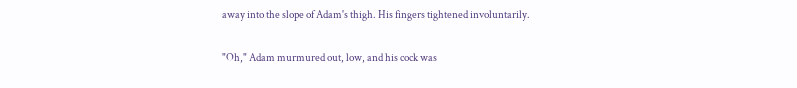away into the slope of Adam's thigh. His fingers tightened involuntarily.

"Oh," Adam murmured out, low, and his cock was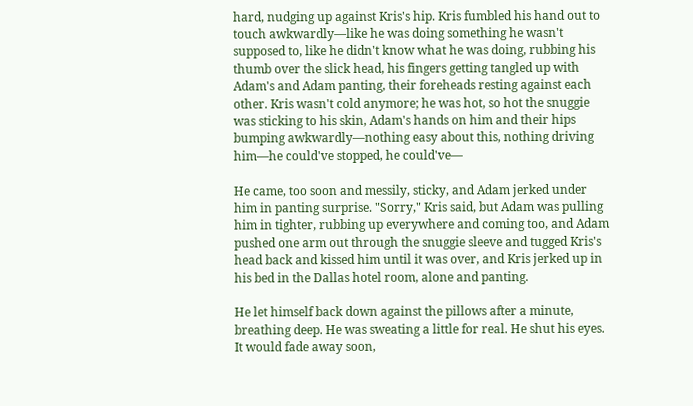hard, nudging up against Kris's hip. Kris fumbled his hand out to touch awkwardly—like he was doing something he wasn't supposed to, like he didn't know what he was doing, rubbing his thumb over the slick head, his fingers getting tangled up with Adam's and Adam panting, their foreheads resting against each other. Kris wasn't cold anymore; he was hot, so hot the snuggie was sticking to his skin, Adam's hands on him and their hips bumping awkwardly—nothing easy about this, nothing driving him—he could've stopped, he could've—

He came, too soon and messily, sticky, and Adam jerked under him in panting surprise. "Sorry," Kris said, but Adam was pulling him in tighter, rubbing up everywhere and coming too, and Adam pushed one arm out through the snuggie sleeve and tugged Kris's head back and kissed him until it was over, and Kris jerked up in his bed in the Dallas hotel room, alone and panting.

He let himself back down against the pillows after a minute, breathing deep. He was sweating a little for real. He shut his eyes. It would fade away soon,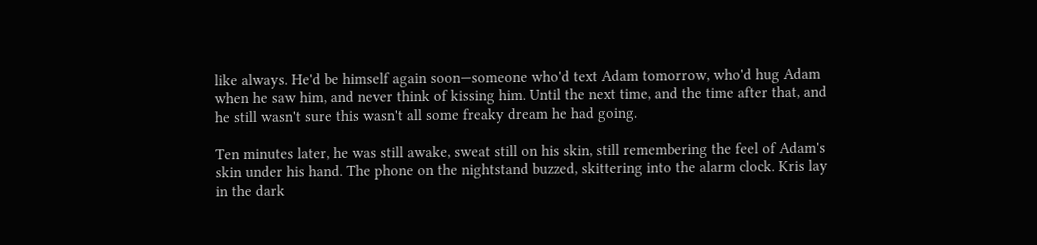like always. He'd be himself again soon—someone who'd text Adam tomorrow, who'd hug Adam when he saw him, and never think of kissing him. Until the next time, and the time after that, and he still wasn't sure this wasn't all some freaky dream he had going.

Ten minutes later, he was still awake, sweat still on his skin, still remembering the feel of Adam's skin under his hand. The phone on the nightstand buzzed, skittering into the alarm clock. Kris lay in the dark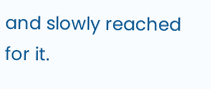and slowly reached for it.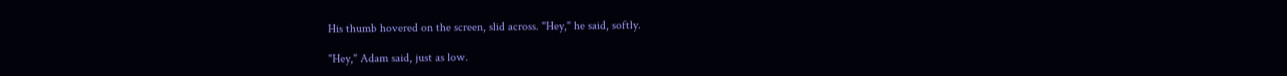His thumb hovered on the screen, slid across. "Hey," he said, softly.

"Hey," Adam said, just as low.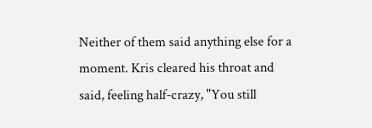Neither of them said anything else for a moment. Kris cleared his throat and said, feeling half-crazy, "You still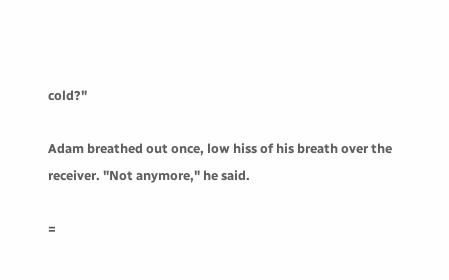cold?"

Adam breathed out once, low hiss of his breath over the receiver. "Not anymore," he said.

=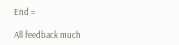End =

All feedback much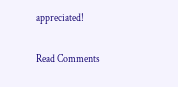appreciated!

Read Comments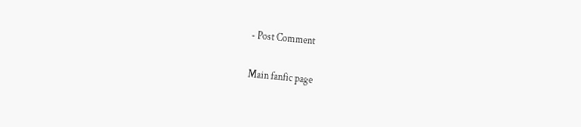- Post Comment

Main fanfic page